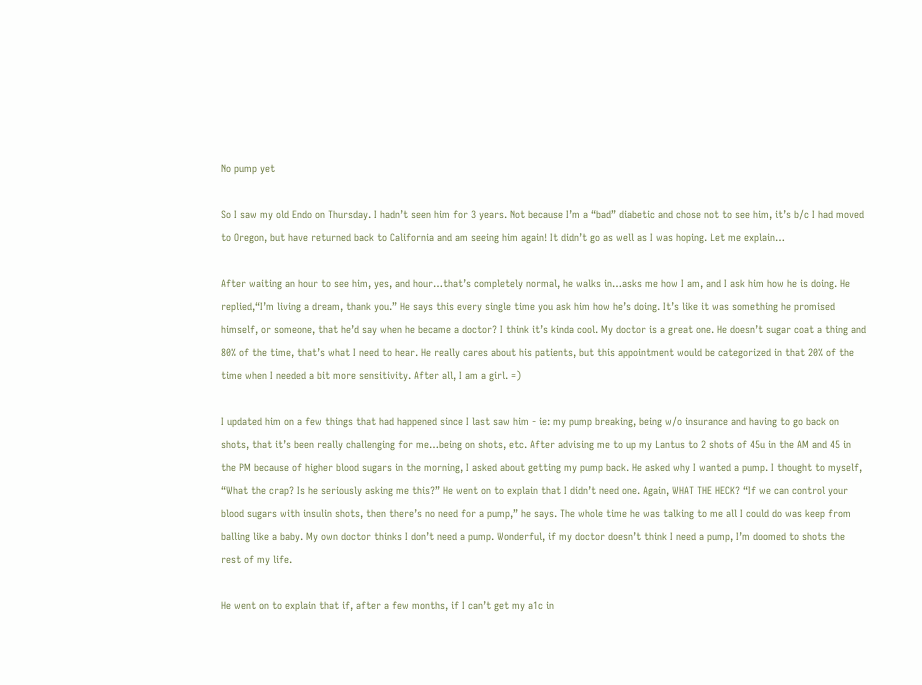No pump yet

So I saw my old Endo on Thursday. I hadn’t seen him for 3 years. Not because I’m a “bad” diabetic and chose not to see him, it’s b/c I had moved to Oregon, but have returned back to California and am seeing him again! It didn’t go as well as I was hoping. Let me explain…

After waiting an hour to see him, yes, and hour…that’s completely normal, he walks in…asks me how I am, and I ask him how he is doing. He replied,“I’m living a dream, thank you.” He says this every single time you ask him how he’s doing. It’s like it was something he promised himself, or someone, that he’d say when he became a doctor? I think it’s kinda cool. My doctor is a great one. He doesn’t sugar coat a thing and 80% of the time, that’s what I need to hear. He really cares about his patients, but this appointment would be categorized in that 20% of the time when I needed a bit more sensitivity. After all, I am a girl. =)

I updated him on a few things that had happened since I last saw him - ie: my pump breaking, being w/o insurance and having to go back on shots, that it’s been really challenging for me…being on shots, etc. After advising me to up my Lantus to 2 shots of 45u in the AM and 45 in the PM because of higher blood sugars in the morning, I asked about getting my pump back. He asked why I wanted a pump. I thought to myself, “What the crap? Is he seriously asking me this?” He went on to explain that I didn’t need one. Again, WHAT THE HECK? “If we can control your blood sugars with insulin shots, then there’s no need for a pump,” he says. The whole time he was talking to me all I could do was keep from balling like a baby. My own doctor thinks I don’t need a pump. Wonderful, if my doctor doesn’t think I need a pump, I’m doomed to shots the rest of my life.

He went on to explain that if, after a few months, if I can’t get my a1c in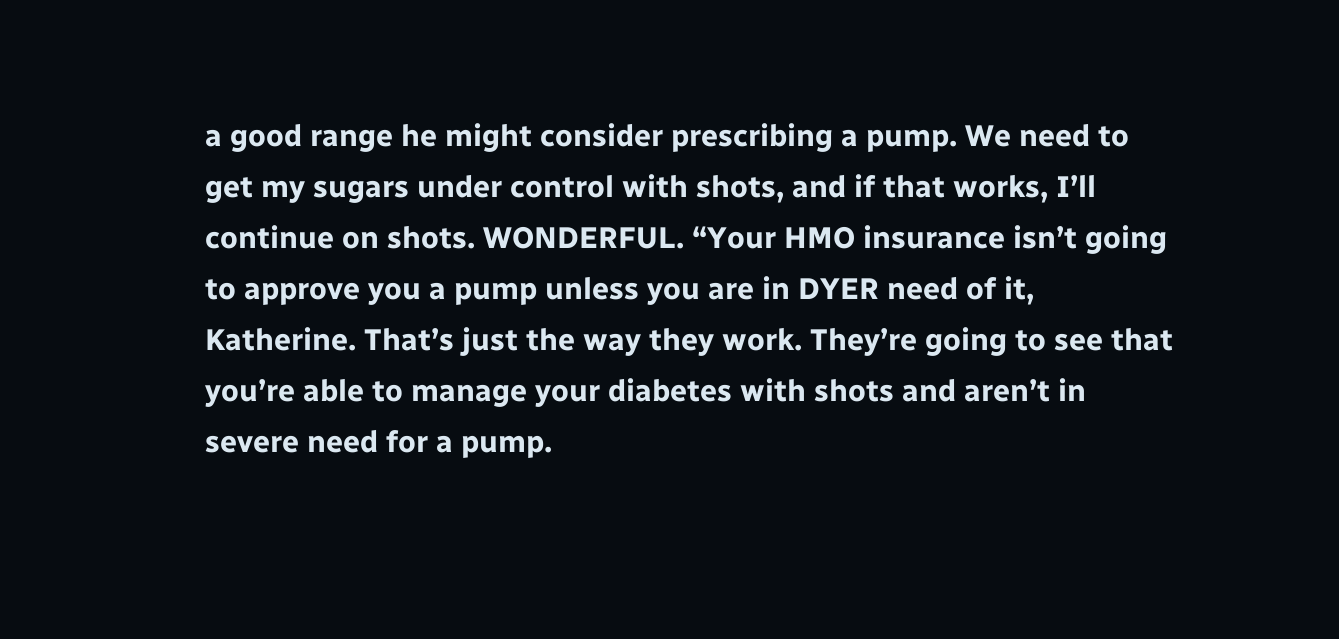a good range he might consider prescribing a pump. We need to get my sugars under control with shots, and if that works, I’ll continue on shots. WONDERFUL. “Your HMO insurance isn’t going to approve you a pump unless you are in DYER need of it, Katherine. That’s just the way they work. They’re going to see that you’re able to manage your diabetes with shots and aren’t in severe need for a pump.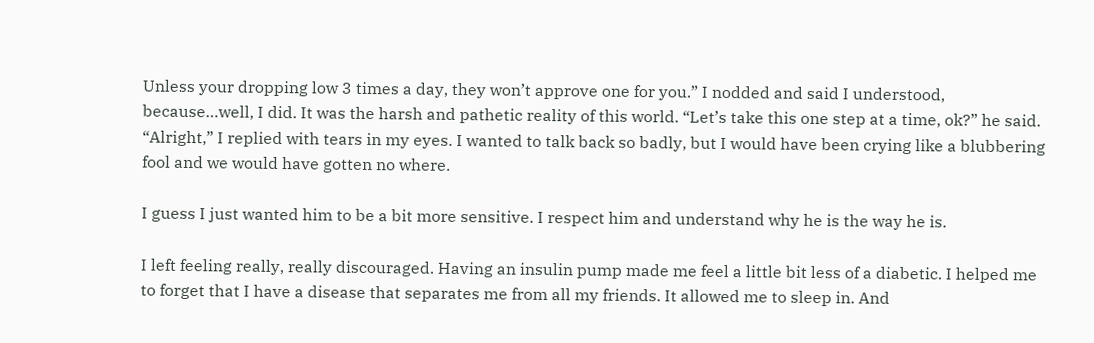Unless your dropping low 3 times a day, they won’t approve one for you.” I nodded and said I understood, because…well, I did. It was the harsh and pathetic reality of this world. “Let’s take this one step at a time, ok?” he said. “Alright,” I replied with tears in my eyes. I wanted to talk back so badly, but I would have been crying like a blubbering fool and we would have gotten no where.

I guess I just wanted him to be a bit more sensitive. I respect him and understand why he is the way he is.

I left feeling really, really discouraged. Having an insulin pump made me feel a little bit less of a diabetic. I helped me to forget that I have a disease that separates me from all my friends. It allowed me to sleep in. And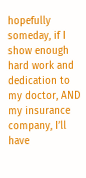hopefully someday, if I show enough hard work and dedication to my doctor, AND my insurance company, I’ll have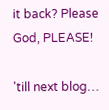it back? Please God, PLEASE!

'till next blog…